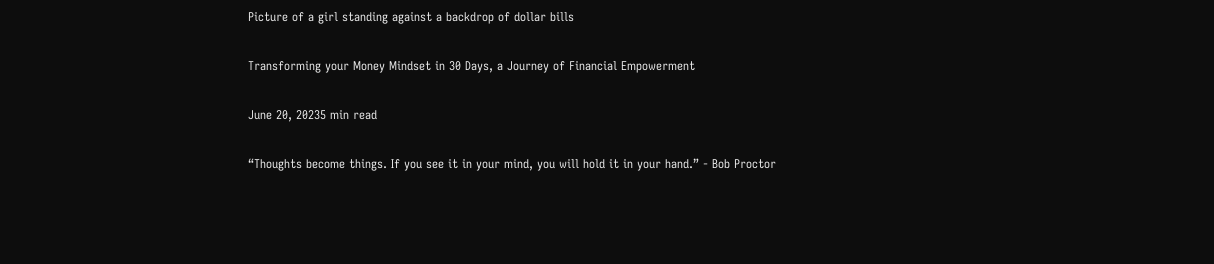Picture of a girl standing against a backdrop of dollar bills

Transforming your Money Mindset in 30 Days, a Journey of Financial Empowerment

June 20, 20235 min read

“Thoughts become things. If you see it in your mind, you will hold it in your hand.” - Bob Proctor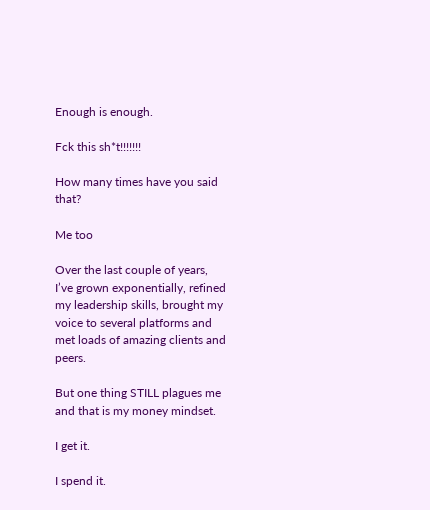Enough is enough.

Fck this sh*t!!!!!!!

How many times have you said that?

Me too

Over the last couple of years, I’ve grown exponentially, refined my leadership skills, brought my voice to several platforms and met loads of amazing clients and peers.

But one thing STILL plagues me and that is my money mindset.

I get it.

I spend it.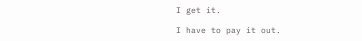I get it.

I have to pay it out.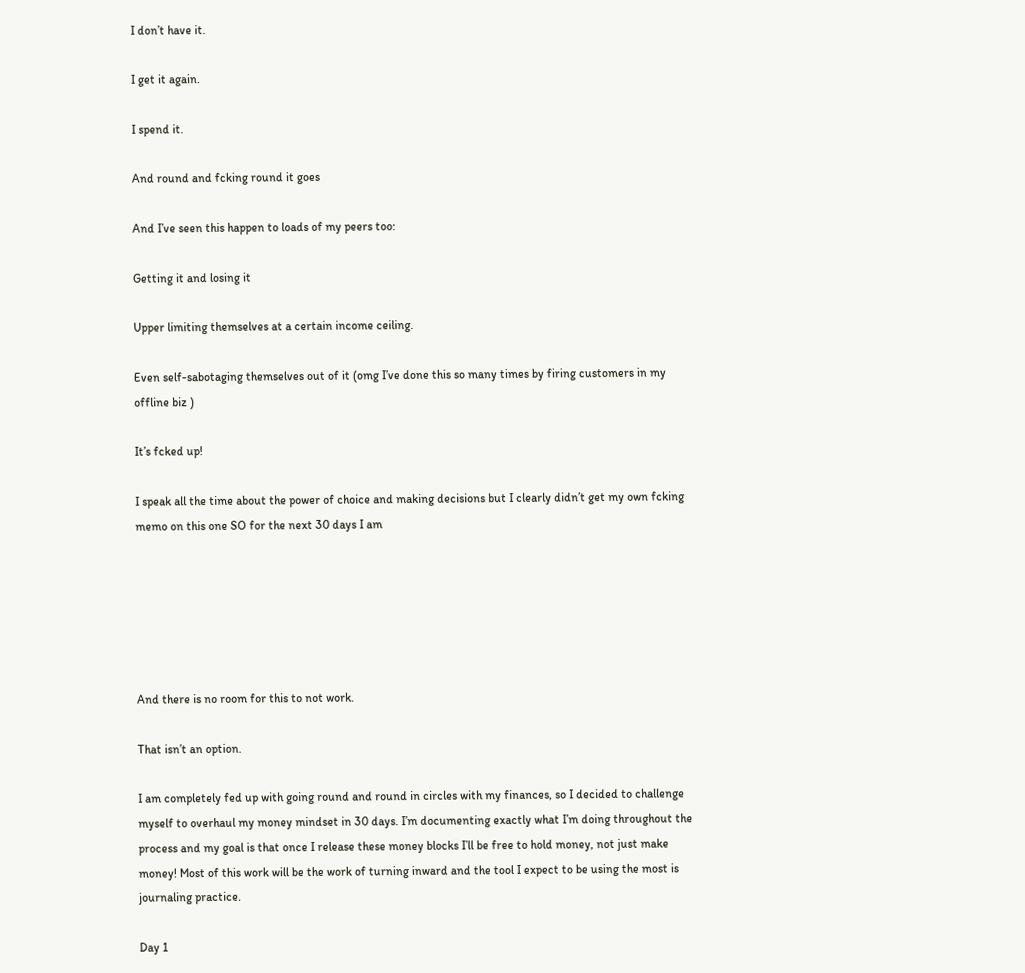I don’t have it.

I get it again.

I spend it.

And round and fcking round it goes

And I’ve seen this happen to loads of my peers too:

Getting it and losing it

Upper limiting themselves at a certain income ceiling.

Even self-sabotaging themselves out of it (omg I’ve done this so many times by firing customers in my offline biz )

It’s fcked up!

I speak all the time about the power of choice and making decisions but I clearly didn’t get my own fcking memo on this one SO for the next 30 days I am






And there is no room for this to not work.

That isn’t an option.

I am completely fed up with going round and round in circles with my finances, so I decided to challenge myself to overhaul my money mindset in 30 days. I’m documenting exactly what I’m doing throughout the process and my goal is that once I release these money blocks I’ll be free to hold money, not just make money! Most of this work will be the work of turning inward and the tool I expect to be using the most is journaling practice.

Day 1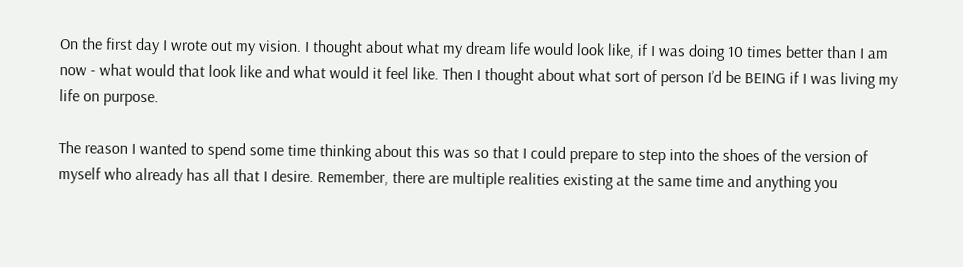On the first day I wrote out my vision. I thought about what my dream life would look like, if I was doing 10 times better than I am now - what would that look like and what would it feel like. Then I thought about what sort of person I’d be BEING if I was living my life on purpose.

The reason I wanted to spend some time thinking about this was so that I could prepare to step into the shoes of the version of myself who already has all that I desire. Remember, there are multiple realities existing at the same time and anything you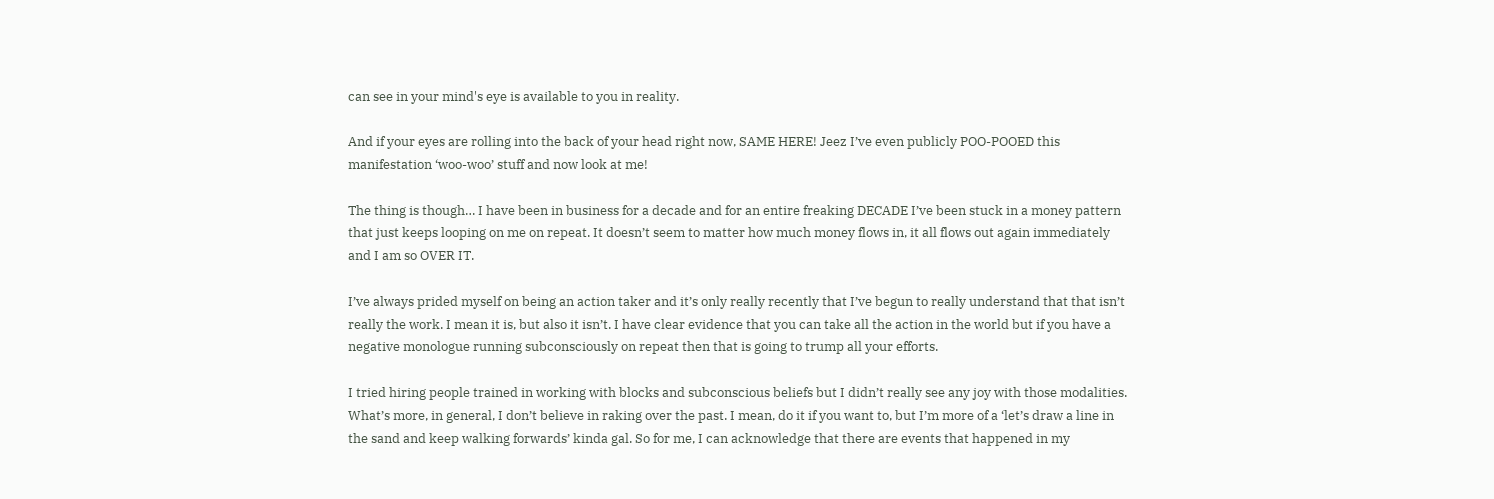can see in your mind's eye is available to you in reality.

And if your eyes are rolling into the back of your head right now, SAME HERE! Jeez I’ve even publicly POO-POOED this manifestation ‘woo-woo’ stuff and now look at me!

The thing is though… I have been in business for a decade and for an entire freaking DECADE I’ve been stuck in a money pattern that just keeps looping on me on repeat. It doesn’t seem to matter how much money flows in, it all flows out again immediately and I am so OVER IT.

I’ve always prided myself on being an action taker and it’s only really recently that I’ve begun to really understand that that isn’t really the work. I mean it is, but also it isn’t. I have clear evidence that you can take all the action in the world but if you have a negative monologue running subconsciously on repeat then that is going to trump all your efforts.

I tried hiring people trained in working with blocks and subconscious beliefs but I didn’t really see any joy with those modalities. What’s more, in general, I don’t believe in raking over the past. I mean, do it if you want to, but I’m more of a ‘let’s draw a line in the sand and keep walking forwards’ kinda gal. So for me, I can acknowledge that there are events that happened in my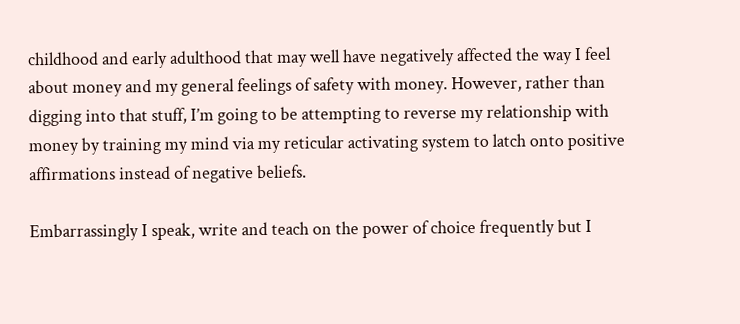childhood and early adulthood that may well have negatively affected the way I feel about money and my general feelings of safety with money. However, rather than digging into that stuff, I’m going to be attempting to reverse my relationship with money by training my mind via my reticular activating system to latch onto positive affirmations instead of negative beliefs.

Embarrassingly I speak, write and teach on the power of choice frequently but I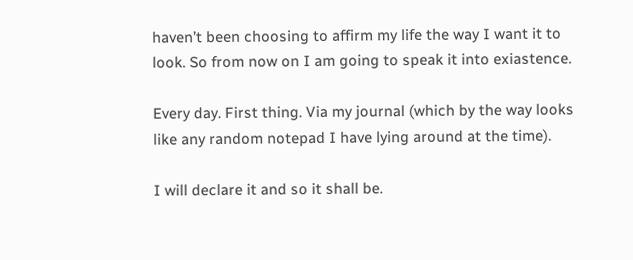haven’t been choosing to affirm my life the way I want it to look. So from now on I am going to speak it into exiastence.

Every day. First thing. Via my journal (which by the way looks like any random notepad I have lying around at the time).

I will declare it and so it shall be.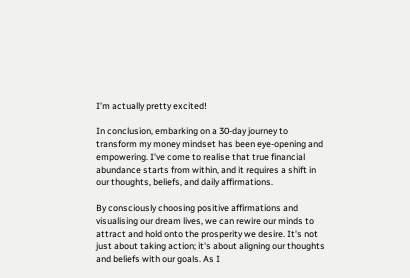I’m actually pretty excited!

In conclusion, embarking on a 30-day journey to transform my money mindset has been eye-opening and empowering. I've come to realise that true financial abundance starts from within, and it requires a shift in our thoughts, beliefs, and daily affirmations.

By consciously choosing positive affirmations and visualising our dream lives, we can rewire our minds to attract and hold onto the prosperity we desire. It's not just about taking action; it's about aligning our thoughts and beliefs with our goals. As I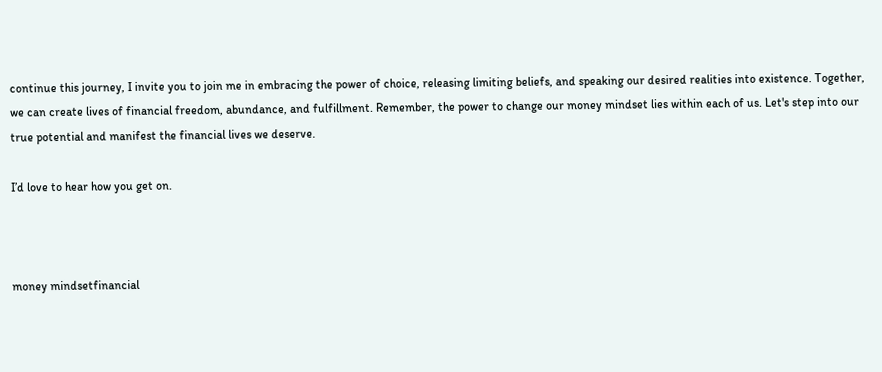continue this journey, I invite you to join me in embracing the power of choice, releasing limiting beliefs, and speaking our desired realities into existence. Together, we can create lives of financial freedom, abundance, and fulfillment. Remember, the power to change our money mindset lies within each of us. Let's step into our true potential and manifest the financial lives we deserve.

I’d love to hear how you get on.



money mindsetfinancial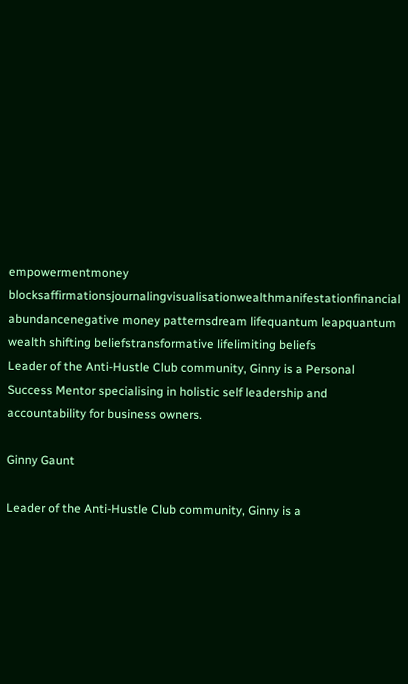empowermentmoney blocksaffirmationsjournalingvisualisationwealthmanifestationfinancial abundancenegative money patternsdream lifequantum leapquantum wealth shifting beliefstransformative lifelimiting beliefs
Leader of the Anti-Hustle Club community, Ginny is a Personal Success Mentor specialising in holistic self leadership and accountability for business owners.

Ginny Gaunt

Leader of the Anti-Hustle Club community, Ginny is a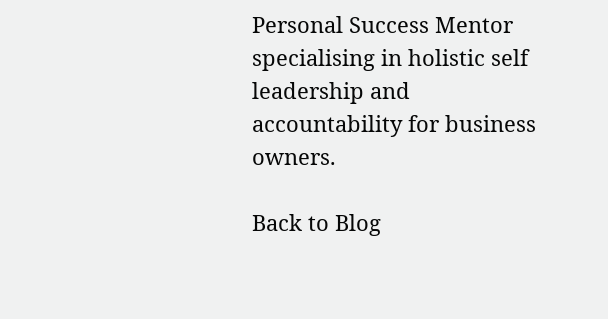Personal Success Mentor specialising in holistic self leadership and accountability for business owners.

Back to Blog